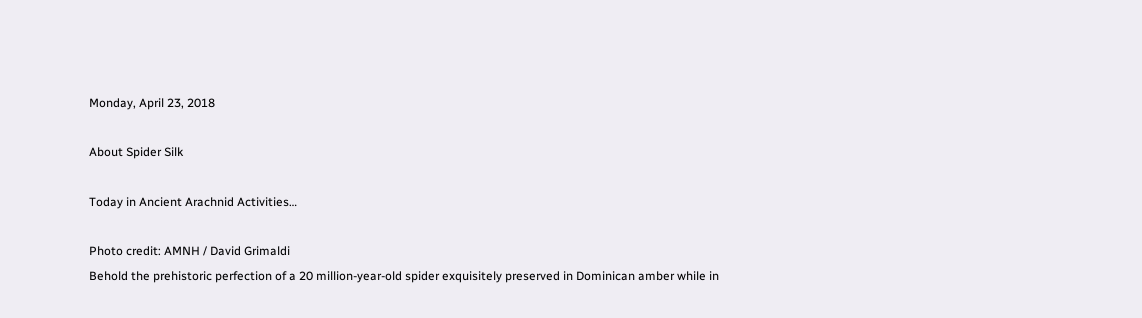Monday, April 23, 2018

About Spider Silk

Today in Ancient Arachnid Activities…

Photo credit: AMNH / David Grimaldi
Behold the prehistoric perfection of a 20 million-year-old spider exquisitely preserved in Dominican amber while in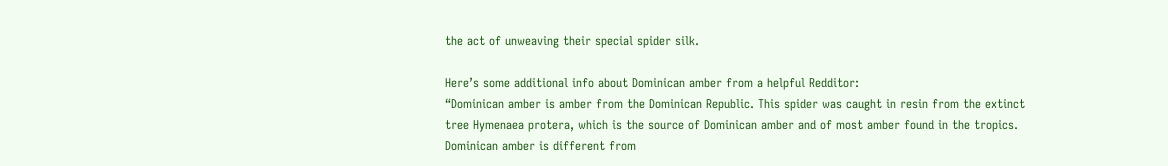the act of unweaving their special spider silk.

Here’s some additional info about Dominican amber from a helpful Redditor:
“Dominican amber is amber from the Dominican Republic. This spider was caught in resin from the extinct tree Hymenaea protera, which is the source of Dominican amber and of most amber found in the tropics. Dominican amber is different from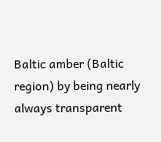Baltic amber (Baltic region) by being nearly always transparent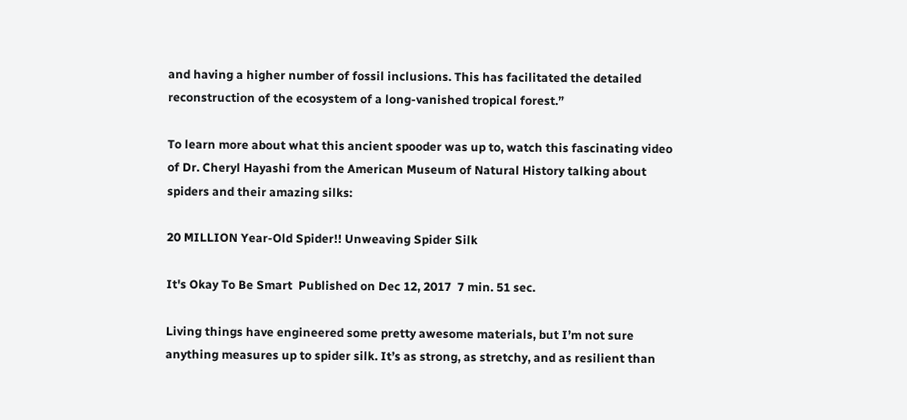and having a higher number of fossil inclusions. This has facilitated the detailed reconstruction of the ecosystem of a long-vanished tropical forest.”

To learn more about what this ancient spooder was up to, watch this fascinating video of Dr. Cheryl Hayashi from the American Museum of Natural History talking about spiders and their amazing silks:

20 MILLION Year-Old Spider!! Unweaving Spider Silk

It's Okay To Be Smart  Published on Dec 12, 2017  7 min. 51 sec.

Living things have engineered some pretty awesome materials, but I’m not sure anything measures up to spider silk. It’s as strong, as stretchy, and as resilient than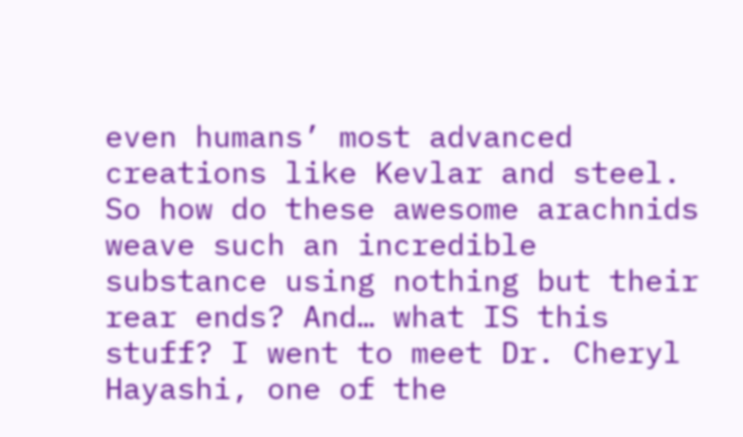even humans’ most advanced creations like Kevlar and steel. So how do these awesome arachnids weave such an incredible substance using nothing but their rear ends? And… what IS this stuff? I went to meet Dr. Cheryl Hayashi, one of the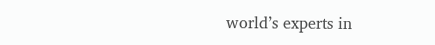world’s experts in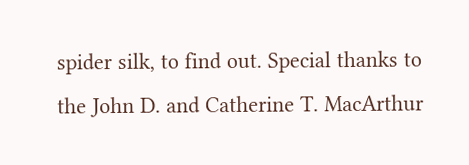spider silk, to find out. Special thanks to the John D. and Catherine T. MacArthur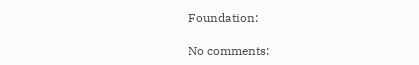Foundation:

No comments: